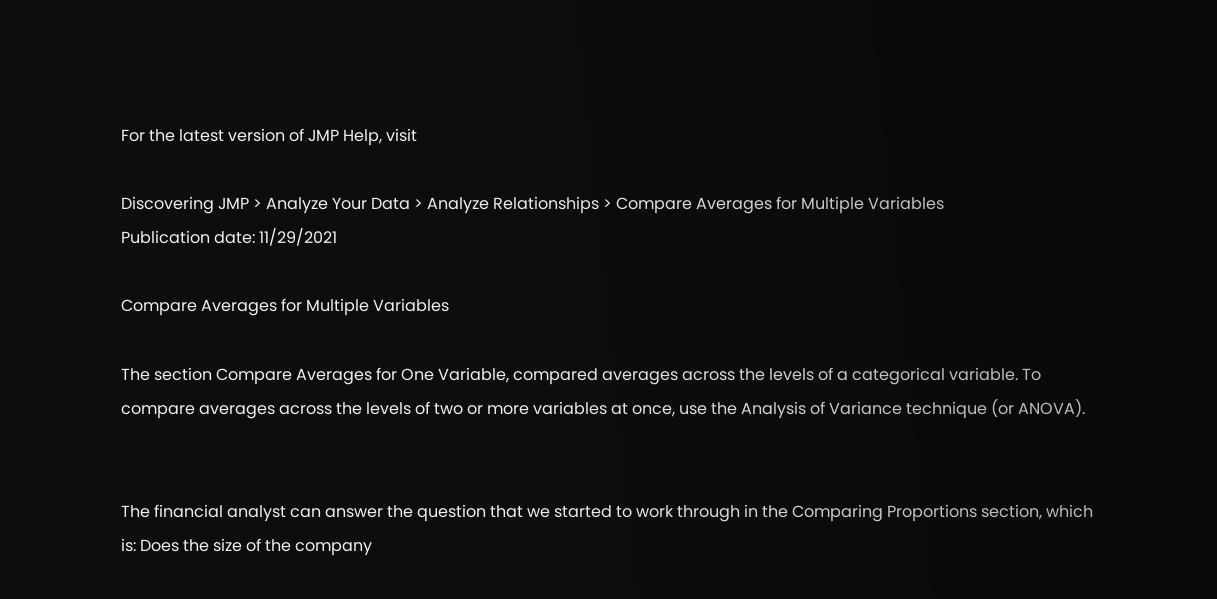For the latest version of JMP Help, visit

Discovering JMP > Analyze Your Data > Analyze Relationships > Compare Averages for Multiple Variables
Publication date: 11/29/2021

Compare Averages for Multiple Variables

The section Compare Averages for One Variable, compared averages across the levels of a categorical variable. To compare averages across the levels of two or more variables at once, use the Analysis of Variance technique (or ANOVA).


The financial analyst can answer the question that we started to work through in the Comparing Proportions section, which is: Does the size of the company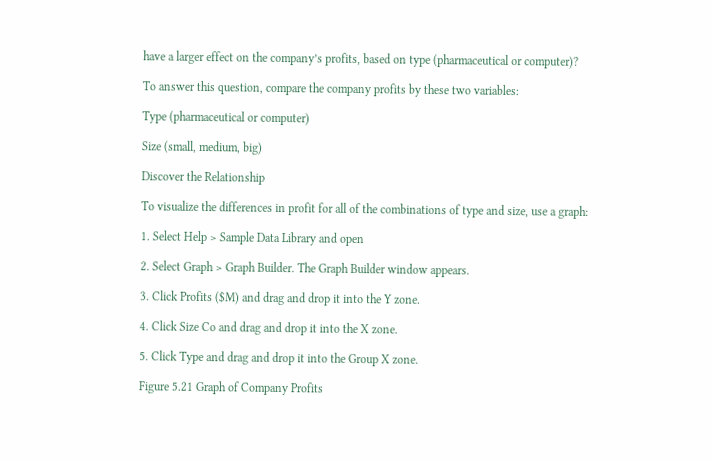have a larger effect on the company’s profits, based on type (pharmaceutical or computer)?

To answer this question, compare the company profits by these two variables:

Type (pharmaceutical or computer)

Size (small, medium, big)

Discover the Relationship

To visualize the differences in profit for all of the combinations of type and size, use a graph:

1. Select Help > Sample Data Library and open

2. Select Graph > Graph Builder. The Graph Builder window appears.

3. Click Profits ($M) and drag and drop it into the Y zone.

4. Click Size Co and drag and drop it into the X zone.

5. Click Type and drag and drop it into the Group X zone.

Figure 5.21 Graph of Company Profits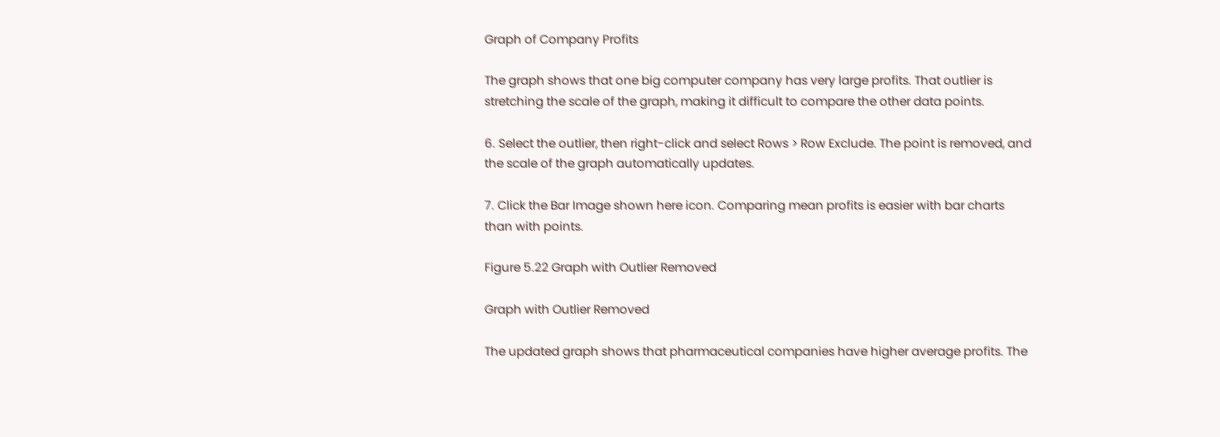Graph of Company Profits

The graph shows that one big computer company has very large profits. That outlier is stretching the scale of the graph, making it difficult to compare the other data points.

6. Select the outlier, then right-click and select Rows > Row Exclude. The point is removed, and the scale of the graph automatically updates.

7. Click the Bar Image shown here icon. Comparing mean profits is easier with bar charts than with points.

Figure 5.22 Graph with Outlier Removed

Graph with Outlier Removed

The updated graph shows that pharmaceutical companies have higher average profits. The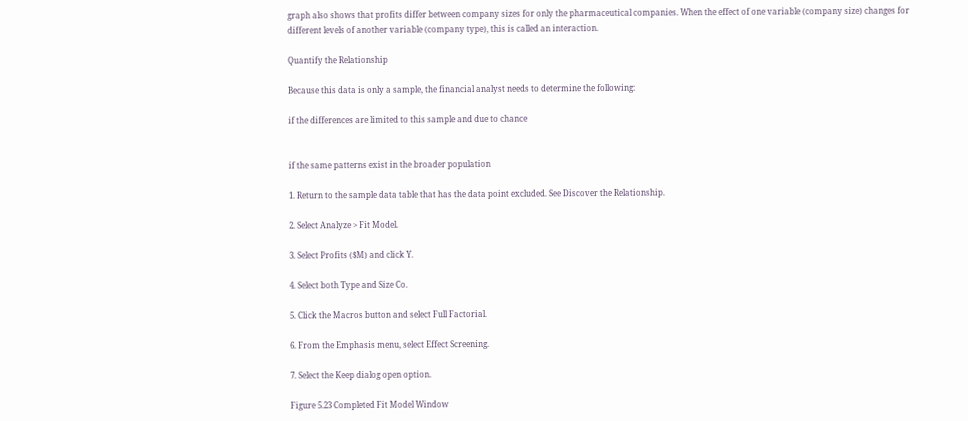graph also shows that profits differ between company sizes for only the pharmaceutical companies. When the effect of one variable (company size) changes for different levels of another variable (company type), this is called an interaction.

Quantify the Relationship

Because this data is only a sample, the financial analyst needs to determine the following:

if the differences are limited to this sample and due to chance


if the same patterns exist in the broader population

1. Return to the sample data table that has the data point excluded. See Discover the Relationship.

2. Select Analyze > Fit Model.

3. Select Profits ($M) and click Y.

4. Select both Type and Size Co.

5. Click the Macros button and select Full Factorial.

6. From the Emphasis menu, select Effect Screening.

7. Select the Keep dialog open option.

Figure 5.23 Completed Fit Model Window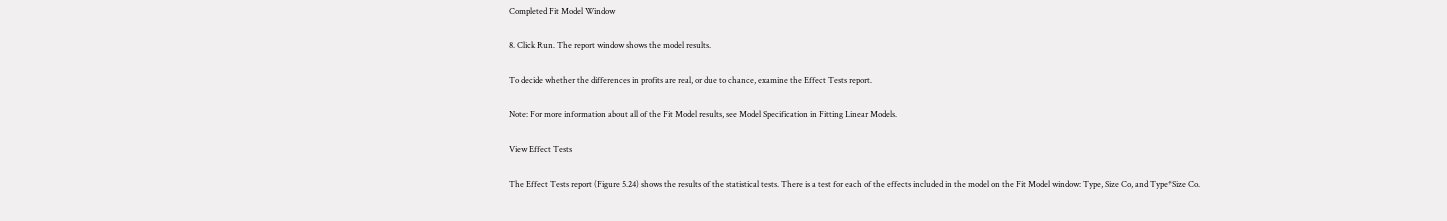Completed Fit Model Window

8. Click Run. The report window shows the model results.

To decide whether the differences in profits are real, or due to chance, examine the Effect Tests report.

Note: For more information about all of the Fit Model results, see Model Specification in Fitting Linear Models.

View Effect Tests

The Effect Tests report (Figure 5.24) shows the results of the statistical tests. There is a test for each of the effects included in the model on the Fit Model window: Type, Size Co, and Type*Size Co.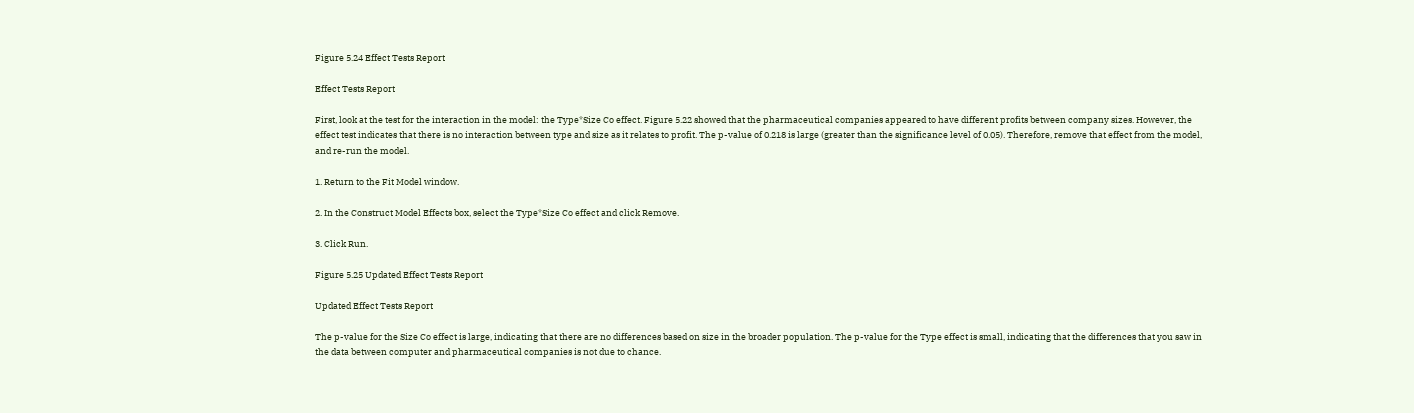Figure 5.24 Effect Tests Report

Effect Tests Report

First, look at the test for the interaction in the model: the Type*Size Co effect. Figure 5.22 showed that the pharmaceutical companies appeared to have different profits between company sizes. However, the effect test indicates that there is no interaction between type and size as it relates to profit. The p-value of 0.218 is large (greater than the significance level of 0.05). Therefore, remove that effect from the model, and re-run the model.

1. Return to the Fit Model window.

2. In the Construct Model Effects box, select the Type*Size Co effect and click Remove.

3. Click Run.

Figure 5.25 Updated Effect Tests Report

Updated Effect Tests Report

The p-value for the Size Co effect is large, indicating that there are no differences based on size in the broader population. The p-value for the Type effect is small, indicating that the differences that you saw in the data between computer and pharmaceutical companies is not due to chance.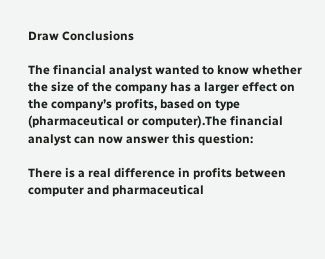Draw Conclusions

The financial analyst wanted to know whether the size of the company has a larger effect on the company’s profits, based on type (pharmaceutical or computer).The financial analyst can now answer this question:

There is a real difference in profits between computer and pharmaceutical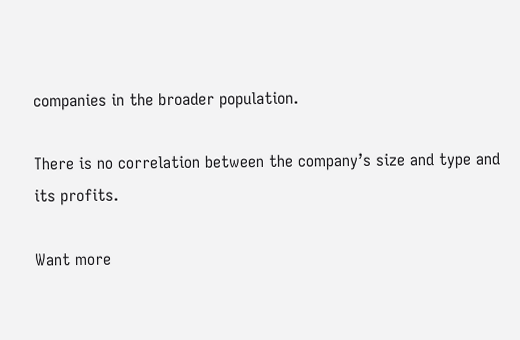companies in the broader population.

There is no correlation between the company’s size and type and its profits.

Want more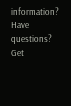information? Have questions? Get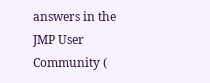answers in the JMP User Community (